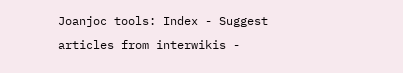Joanjoc tools: Index - Suggest articles from interwikis -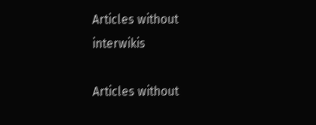Articles without interwikis

Articles without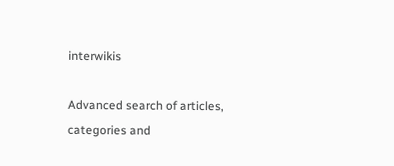interwikis

Advanced search of articles, categories and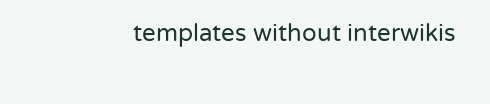templates without interwikis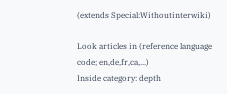(extends Special:Withoutinterwiki)

Look articles in (reference language code; en,de,fr,ca,...)
Inside category: depth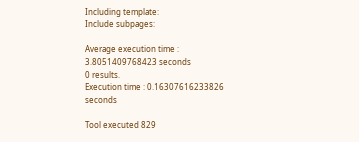Including template:
Include subpages:

Average execution time : 3.8051409768423 seconds
0 results.
Execution time : 0.16307616233826 seconds

Tool executed 829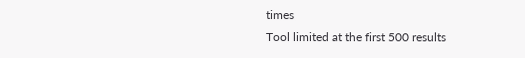times
Tool limited at the first 500 results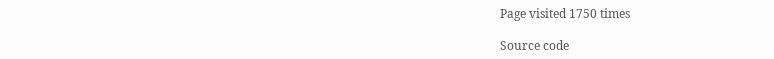Page visited 1750 times

Source code